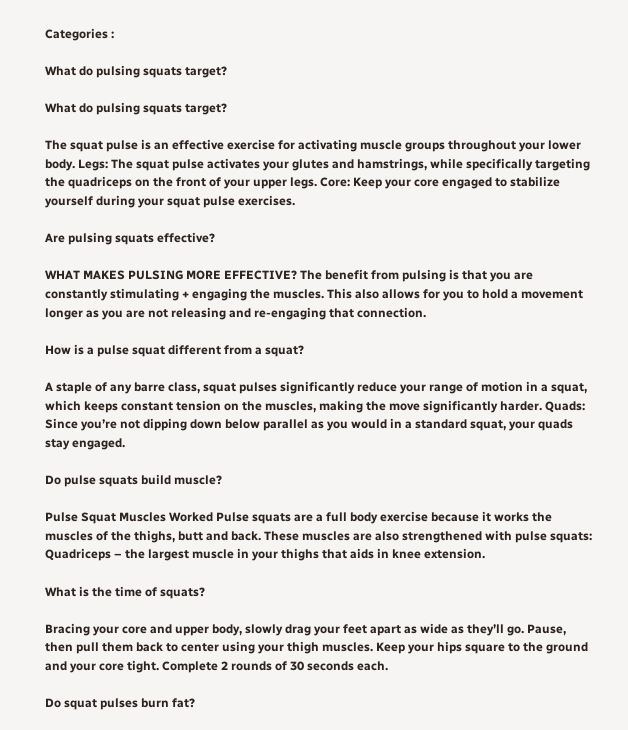Categories :

What do pulsing squats target?

What do pulsing squats target?

The squat pulse is an effective exercise for activating muscle groups throughout your lower body. Legs: The squat pulse activates your glutes and hamstrings, while specifically targeting the quadriceps on the front of your upper legs. Core: Keep your core engaged to stabilize yourself during your squat pulse exercises.

Are pulsing squats effective?

WHAT MAKES PULSING MORE EFFECTIVE? The benefit from pulsing is that you are constantly stimulating + engaging the muscles. This also allows for you to hold a movement longer as you are not releasing and re-engaging that connection.

How is a pulse squat different from a squat?

A staple of any barre class, squat pulses significantly reduce your range of motion in a squat, which keeps constant tension on the muscles, making the move significantly harder. Quads: Since you’re not dipping down below parallel as you would in a standard squat, your quads stay engaged.

Do pulse squats build muscle?

Pulse Squat Muscles Worked Pulse squats are a full body exercise because it works the muscles of the thighs, butt and back. These muscles are also strengthened with pulse squats: Quadriceps – the largest muscle in your thighs that aids in knee extension.

What is the time of squats?

Bracing your core and upper body, slowly drag your feet apart as wide as they’ll go. Pause, then pull them back to center using your thigh muscles. Keep your hips square to the ground and your core tight. Complete 2 rounds of 30 seconds each.

Do squat pulses burn fat?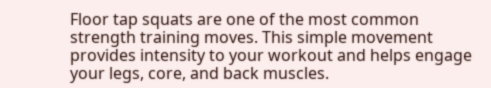Floor tap squats are one of the most common strength training moves. This simple movement provides intensity to your workout and helps engage your legs, core, and back muscles.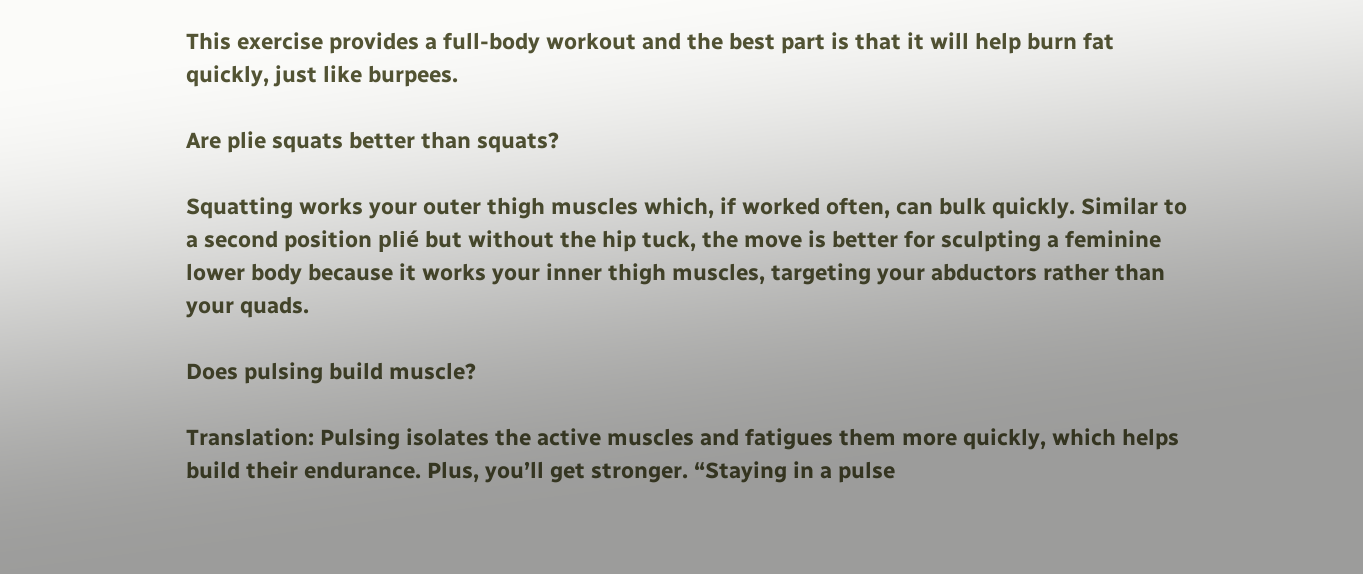This exercise provides a full-body workout and the best part is that it will help burn fat quickly, just like burpees.

Are plie squats better than squats?

Squatting works your outer thigh muscles which, if worked often, can bulk quickly. Similar to a second position plié but without the hip tuck, the move is better for sculpting a feminine lower body because it works your inner thigh muscles, targeting your abductors rather than your quads.

Does pulsing build muscle?

Translation: Pulsing isolates the active muscles and fatigues them more quickly, which helps build their endurance. Plus, you’ll get stronger. “Staying in a pulse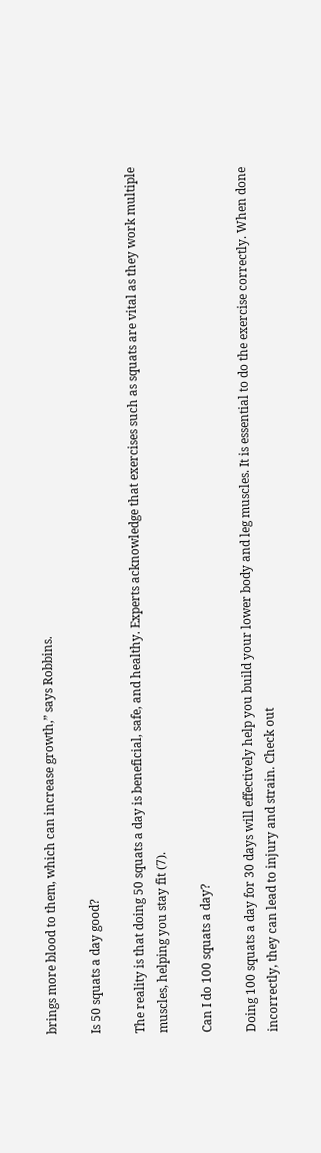brings more blood to them, which can increase growth,” says Robbins.

Is 50 squats a day good?

The reality is that doing 50 squats a day is beneficial, safe, and healthy. Experts acknowledge that exercises such as squats are vital as they work multiple muscles, helping you stay fit (7).

Can I do 100 squats a day?

Doing 100 squats a day for 30 days will effectively help you build your lower body and leg muscles. It is essential to do the exercise correctly. When done incorrectly, they can lead to injury and strain. Check out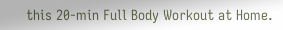this 20-min Full Body Workout at Home.